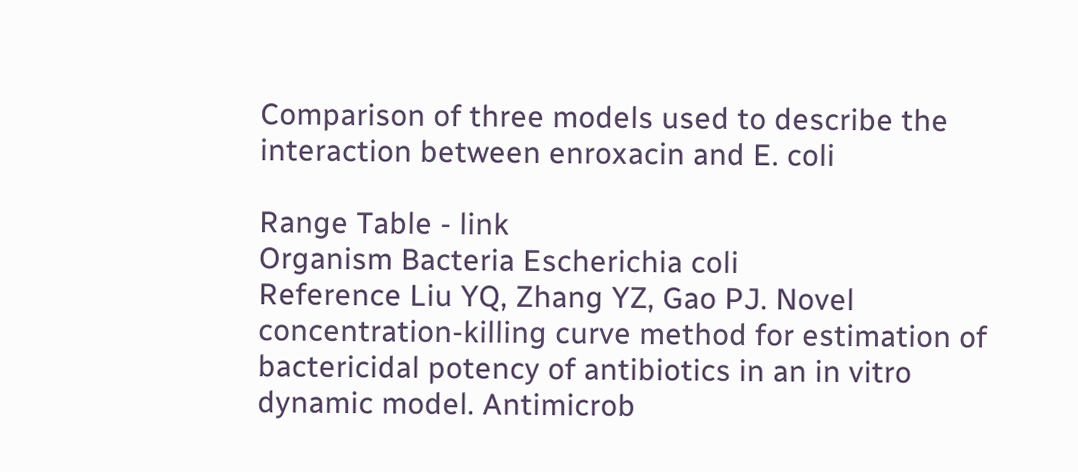Comparison of three models used to describe the interaction between enroxacin and E. coli

Range Table - link
Organism Bacteria Escherichia coli
Reference Liu YQ, Zhang YZ, Gao PJ. Novel concentration-killing curve method for estimation of bactericidal potency of antibiotics in an in vitro dynamic model. Antimicrob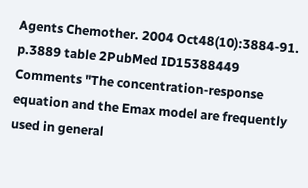Agents Chemother. 2004 Oct48(10):3884-91. p.3889 table 2PubMed ID15388449
Comments "The concentration-response equation and the Emax model are frequently used in general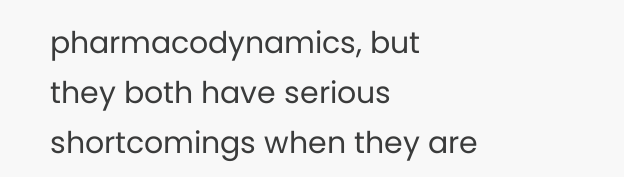pharmacodynamics, but they both have serious shortcomings when they are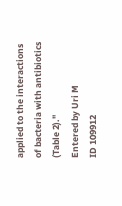applied to the interactions of bacteria with antibiotics (Table 2)."
Entered by Uri M
ID 109912